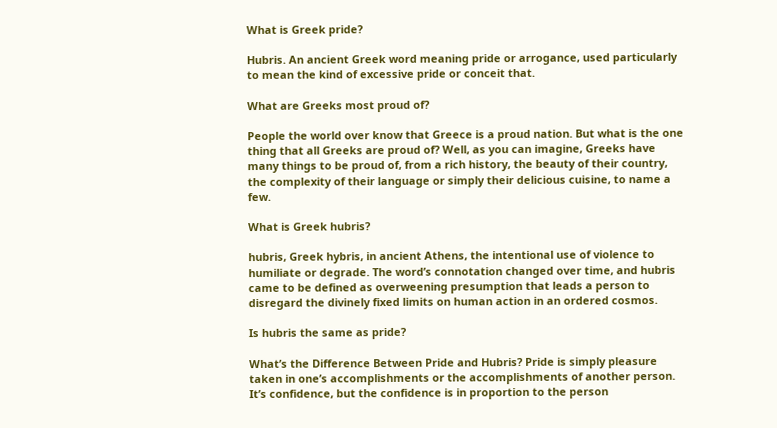What is Greek pride?

Hubris. An ancient Greek word meaning pride or arrogance, used particularly to mean the kind of excessive pride or conceit that.

What are Greeks most proud of?

People the world over know that Greece is a proud nation. But what is the one thing that all Greeks are proud of? Well, as you can imagine, Greeks have many things to be proud of, from a rich history, the beauty of their country, the complexity of their language or simply their delicious cuisine, to name a few.

What is Greek hubris?

hubris, Greek hybris, in ancient Athens, the intentional use of violence to humiliate or degrade. The word’s connotation changed over time, and hubris came to be defined as overweening presumption that leads a person to disregard the divinely fixed limits on human action in an ordered cosmos.

Is hubris the same as pride?

What’s the Difference Between Pride and Hubris? Pride is simply pleasure taken in one’s accomplishments or the accomplishments of another person. It’s confidence, but the confidence is in proportion to the person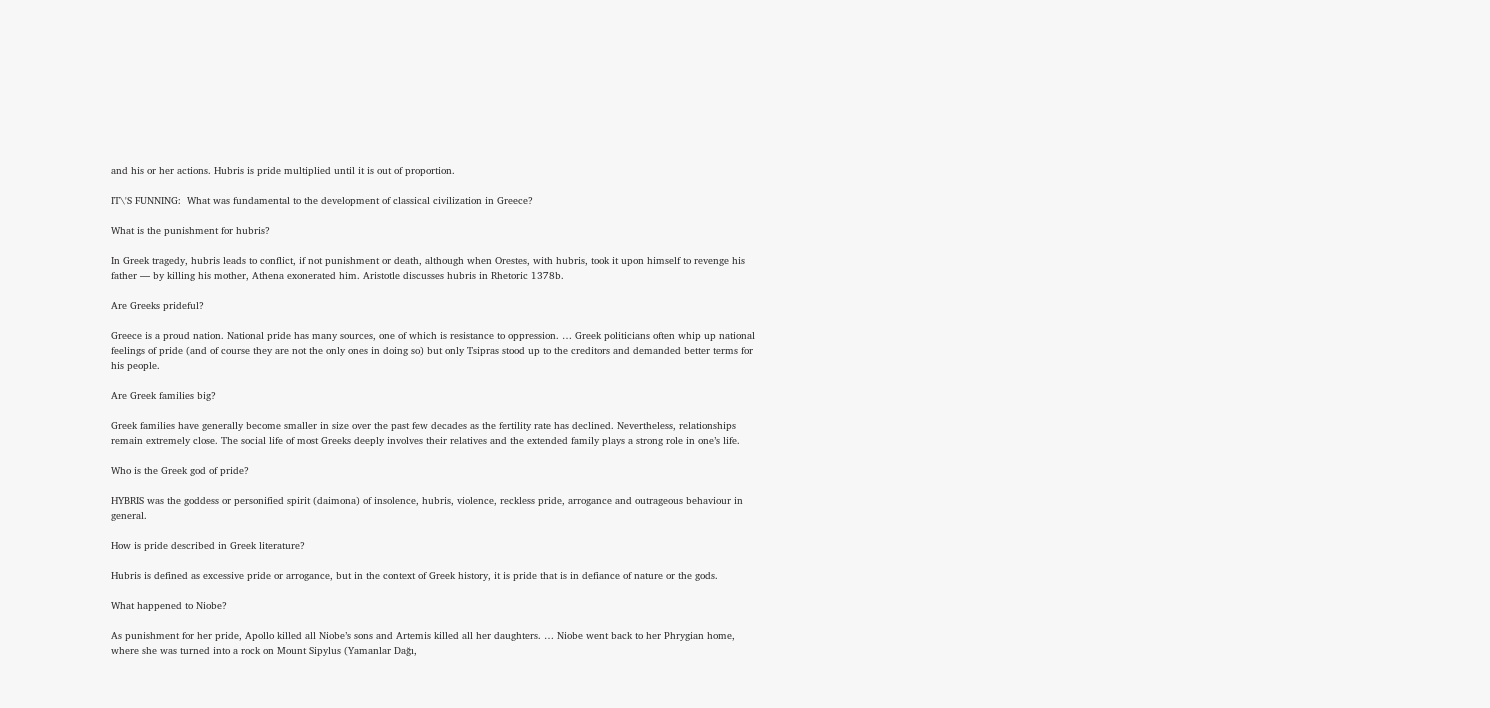and his or her actions. Hubris is pride multiplied until it is out of proportion.

IT\'S FUNNING:  What was fundamental to the development of classical civilization in Greece?

What is the punishment for hubris?

In Greek tragedy, hubris leads to conflict, if not punishment or death, although when Orestes, with hubris, took it upon himself to revenge his father — by killing his mother, Athena exonerated him. Aristotle discusses hubris in Rhetoric 1378b.

Are Greeks prideful?

Greece is a proud nation. National pride has many sources, one of which is resistance to oppression. … Greek politicians often whip up national feelings of pride (and of course they are not the only ones in doing so) but only Tsipras stood up to the creditors and demanded better terms for his people.

Are Greek families big?

Greek families have generally become smaller in size over the past few decades as the fertility rate has declined. Nevertheless, relationships remain extremely close. The social life of most Greeks deeply involves their relatives and the extended family plays a strong role in one’s life.

Who is the Greek god of pride?

HYBRIS was the goddess or personified spirit (daimona) of insolence, hubris, violence, reckless pride, arrogance and outrageous behaviour in general.

How is pride described in Greek literature?

Hubris is defined as excessive pride or arrogance, but in the context of Greek history, it is pride that is in defiance of nature or the gods.

What happened to Niobe?

As punishment for her pride, Apollo killed all Niobe’s sons and Artemis killed all her daughters. … Niobe went back to her Phrygian home, where she was turned into a rock on Mount Sipylus (Yamanlar Dağı,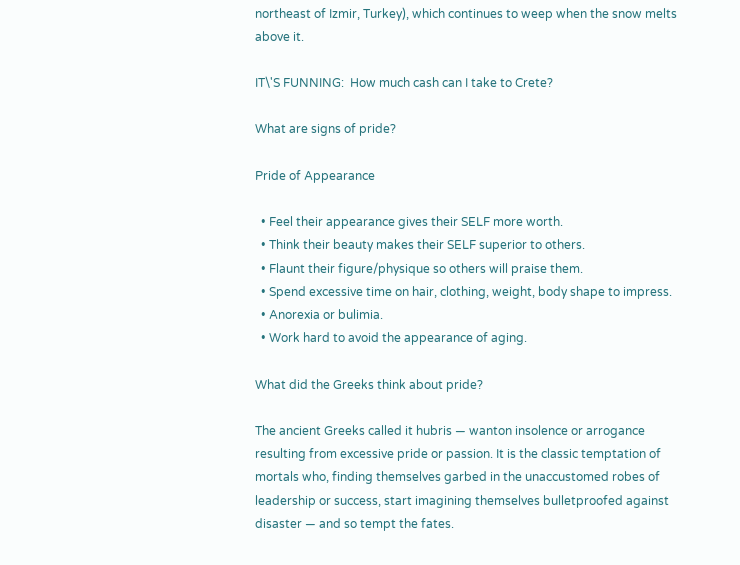northeast of Izmir, Turkey), which continues to weep when the snow melts above it.

IT\'S FUNNING:  How much cash can I take to Crete?

What are signs of pride?

Pride of Appearance

  • Feel their appearance gives their SELF more worth.
  • Think their beauty makes their SELF superior to others.
  • Flaunt their figure/physique so others will praise them.
  • Spend excessive time on hair, clothing, weight, body shape to impress.
  • Anorexia or bulimia.
  • Work hard to avoid the appearance of aging.

What did the Greeks think about pride?

The ancient Greeks called it hubris — wanton insolence or arrogance resulting from excessive pride or passion. It is the classic temptation of mortals who, finding themselves garbed in the unaccustomed robes of leadership or success, start imagining themselves bulletproofed against disaster — and so tempt the fates.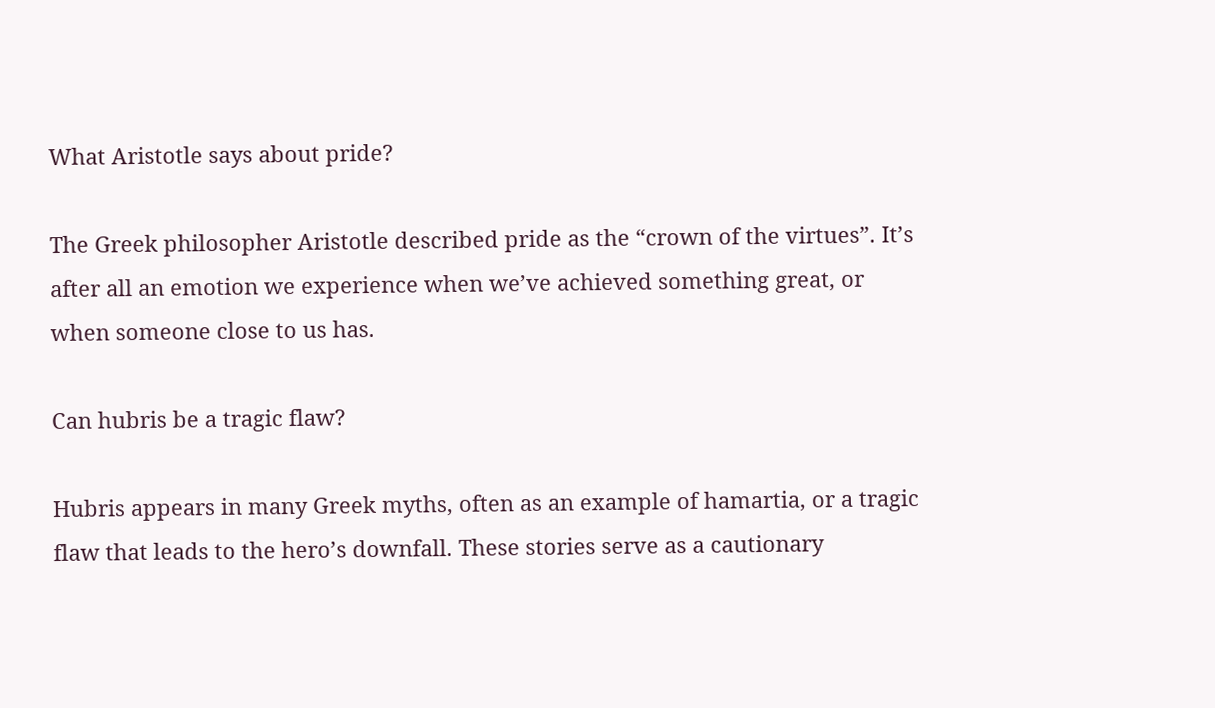What Aristotle says about pride?

The Greek philosopher Aristotle described pride as the “crown of the virtues”. It’s after all an emotion we experience when we’ve achieved something great, or when someone close to us has.

Can hubris be a tragic flaw?

Hubris appears in many Greek myths, often as an example of hamartia, or a tragic flaw that leads to the hero’s downfall. These stories serve as a cautionary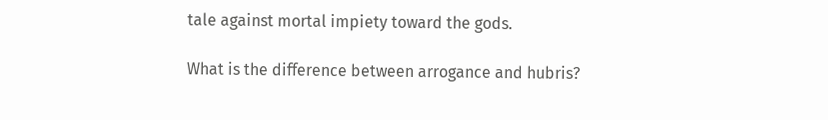tale against mortal impiety toward the gods.

What is the difference between arrogance and hubris?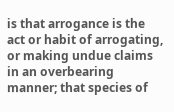is that arrogance is the act or habit of arrogating, or making undue claims in an overbearing manner; that species of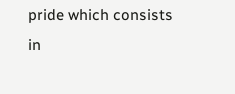pride which consists in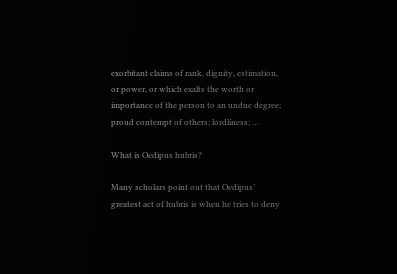exorbitant claims of rank, dignity, estimation, or power, or which exalts the worth or importance of the person to an undue degree; proud contempt of others; lordliness; …

What is Oedipus hubris?

Many scholars point out that Oedipus’ greatest act of hubris is when he tries to deny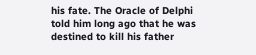his fate. The Oracle of Delphi told him long ago that he was destined to kill his father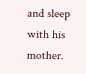and sleep with his mother.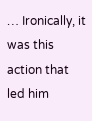… Ironically, it was this action that led him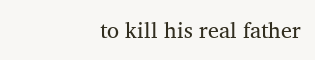to kill his real father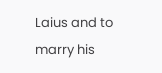Laius and to marry his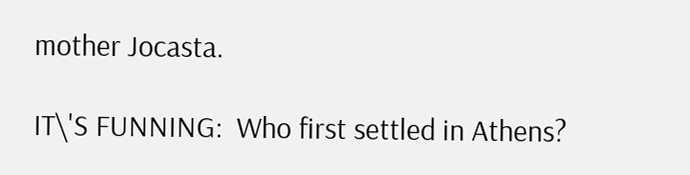mother Jocasta.

IT\'S FUNNING:  Who first settled in Athens?